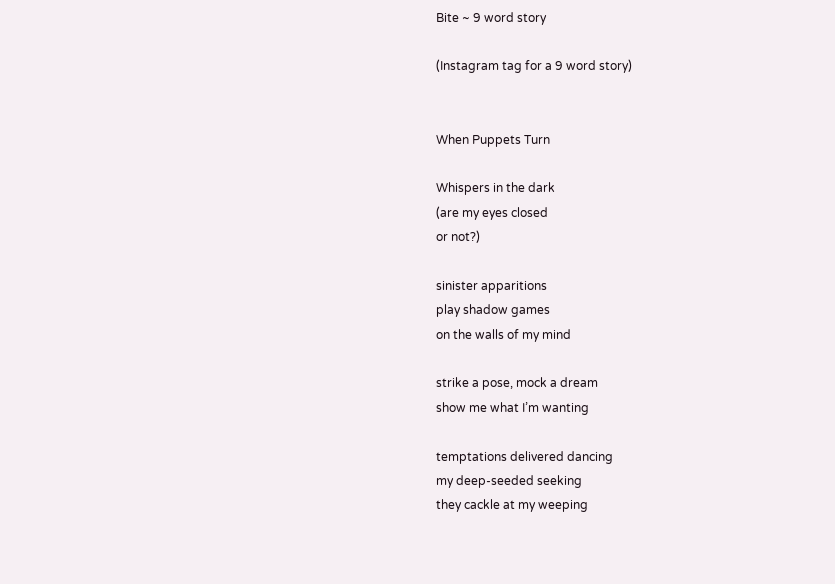Bite ~ 9 word story

(Instagram tag for a 9 word story)


When Puppets Turn

Whispers in the dark
(are my eyes closed
or not?)

sinister apparitions
play shadow games
on the walls of my mind

strike a pose, mock a dream
show me what I’m wanting

temptations delivered dancing
my deep-seeded seeking
they cackle at my weeping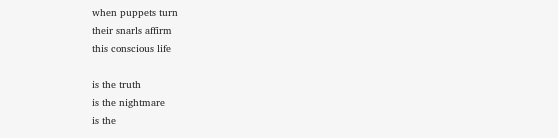when puppets turn
their snarls affirm
this conscious life

is the truth
is the nightmare
is the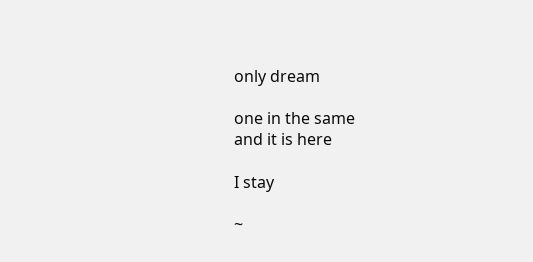only dream

one in the same
and it is here

I stay

~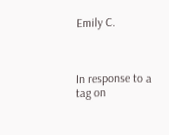Emily C.



In response to a tag on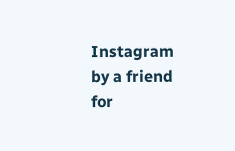Instagram by a friend for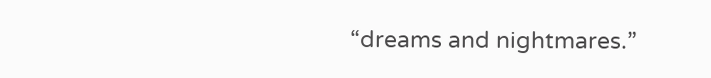“dreams and nightmares.”